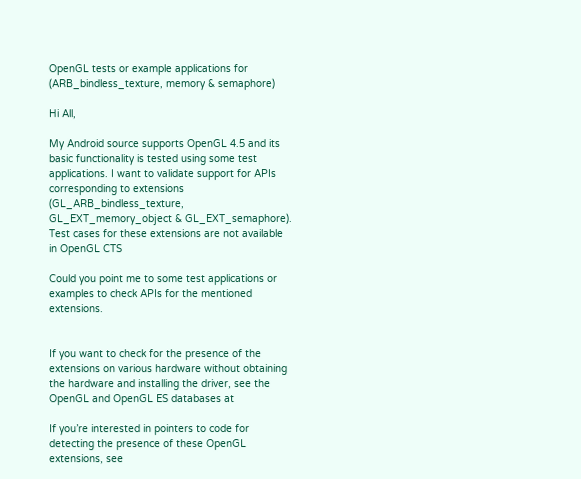OpenGL tests or example applications for (ARB_bindless_texture, memory & semaphore)

Hi All,

My Android source supports OpenGL 4.5 and its basic functionality is tested using some test applications. I want to validate support for APIs corresponding to extensions (GL_ARB_bindless_texture, GL_EXT_memory_object & GL_EXT_semaphore).
Test cases for these extensions are not available in OpenGL CTS

Could you point me to some test applications or examples to check APIs for the mentioned extensions.


If you want to check for the presence of the extensions on various hardware without obtaining the hardware and installing the driver, see the OpenGL and OpenGL ES databases at

If you’re interested in pointers to code for detecting the presence of these OpenGL extensions, see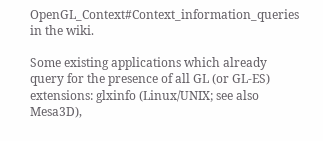OpenGL_Context#Context_information_queries in the wiki.

Some existing applications which already query for the presence of all GL (or GL-ES) extensions: glxinfo (Linux/UNIX; see also Mesa3D),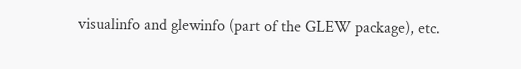visualinfo and glewinfo (part of the GLEW package), etc.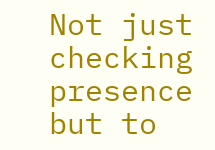Not just checking presence but to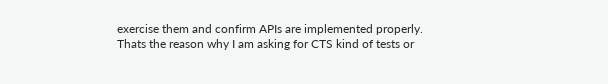exercise them and confirm APIs are implemented properly.
Thats the reason why I am asking for CTS kind of tests or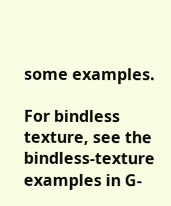some examples.

For bindless texture, see the bindless-texture examples in G-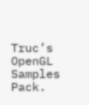Truc’s OpenGL Samples Pack.